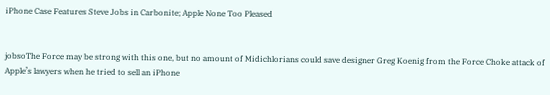iPhone Case Features Steve Jobs in Carbonite; Apple None Too Pleased


jobsoThe Force may be strong with this one, but no amount of Midichlorians could save designer Greg Koenig from the Force Choke attack of Apple’s lawyers when he tried to sell an iPhone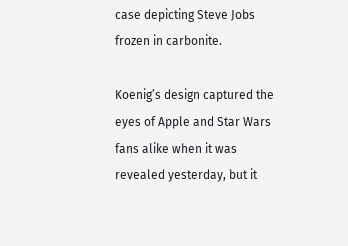case depicting Steve Jobs frozen in carbonite.

Koenig’s design captured the eyes of Apple and Star Wars fans alike when it was revealed yesterday, but it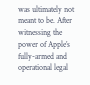was ultimately not meant to be. After witnessing the power of Apple’s fully-armed and operational legal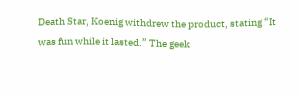Death Star, Koenig withdrew the product, stating “It was fun while it lasted.” The geek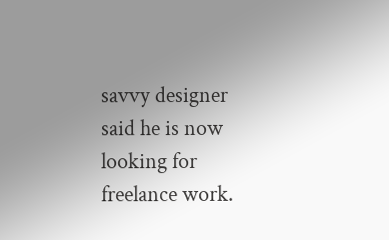savvy designer said he is now looking for freelance work.